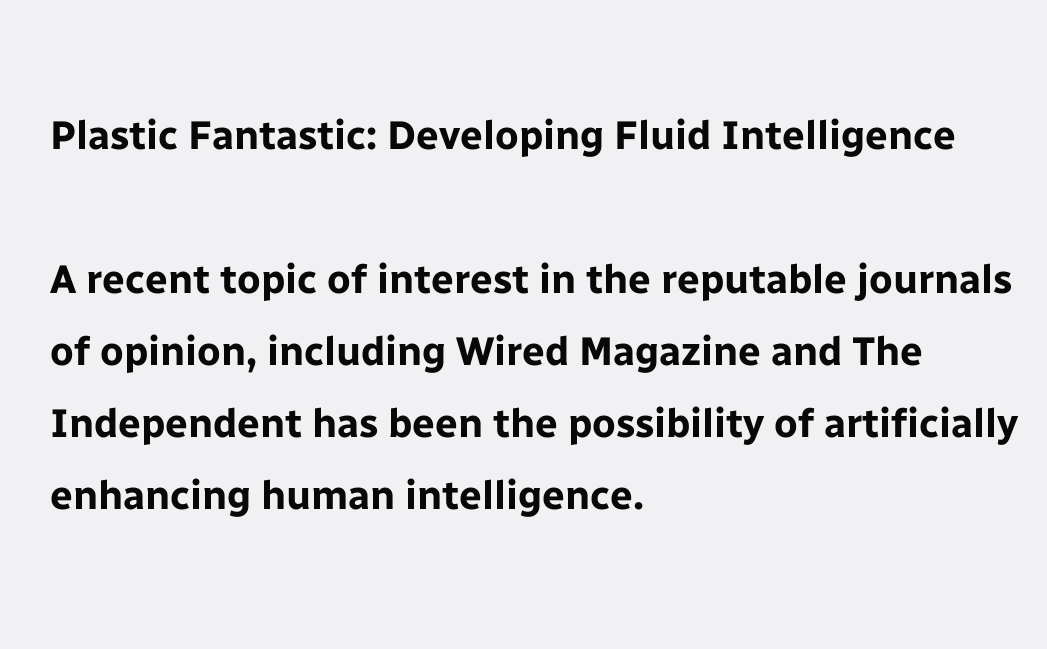Plastic Fantastic: Developing Fluid Intelligence

A recent topic of interest in the reputable journals of opinion, including Wired Magazine and The Independent has been the possibility of artificially enhancing human intelligence.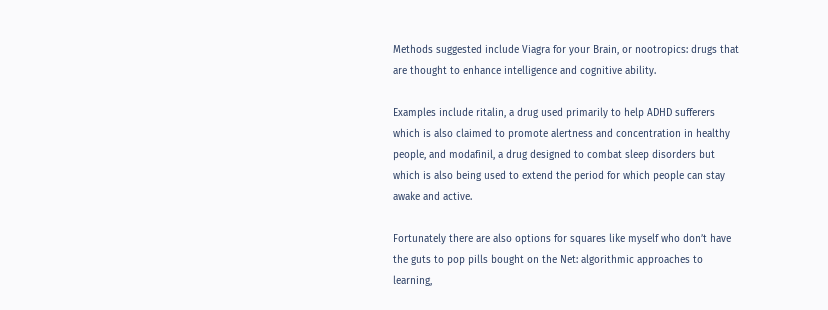Methods suggested include Viagra for your Brain, or nootropics: drugs that are thought to enhance intelligence and cognitive ability.

Examples include ritalin, a drug used primarily to help ADHD sufferers which is also claimed to promote alertness and concentration in healthy people, and modafinil, a drug designed to combat sleep disorders but which is also being used to extend the period for which people can stay awake and active.

Fortunately there are also options for squares like myself who don’t have the guts to pop pills bought on the Net: algorithmic approaches to learning,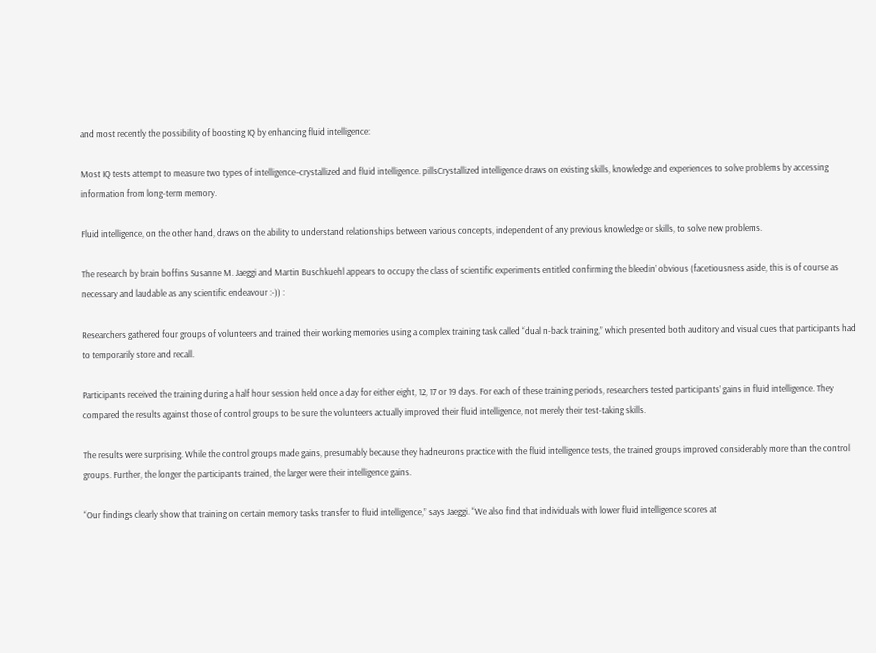and most recently the possibility of boosting IQ by enhancing fluid intelligence:

Most IQ tests attempt to measure two types of intelligence–crystallized and fluid intelligence. pillsCrystallized intelligence draws on existing skills, knowledge and experiences to solve problems by accessing information from long-term memory.

Fluid intelligence, on the other hand, draws on the ability to understand relationships between various concepts, independent of any previous knowledge or skills, to solve new problems.

The research by brain boffins Susanne M. Jaeggi and Martin Buschkuehl appears to occupy the class of scientific experiments entitled confirming the bleedin’ obvious (facetiousness aside, this is of course as necessary and laudable as any scientific endeavour :-)) :

Researchers gathered four groups of volunteers and trained their working memories using a complex training task called “dual n-back training,” which presented both auditory and visual cues that participants had to temporarily store and recall.

Participants received the training during a half hour session held once a day for either eight, 12, 17 or 19 days. For each of these training periods, researchers tested participants’ gains in fluid intelligence. They compared the results against those of control groups to be sure the volunteers actually improved their fluid intelligence, not merely their test-taking skills.

The results were surprising. While the control groups made gains, presumably because they hadneurons practice with the fluid intelligence tests, the trained groups improved considerably more than the control groups. Further, the longer the participants trained, the larger were their intelligence gains.

“Our findings clearly show that training on certain memory tasks transfer to fluid intelligence,” says Jaeggi. “We also find that individuals with lower fluid intelligence scores at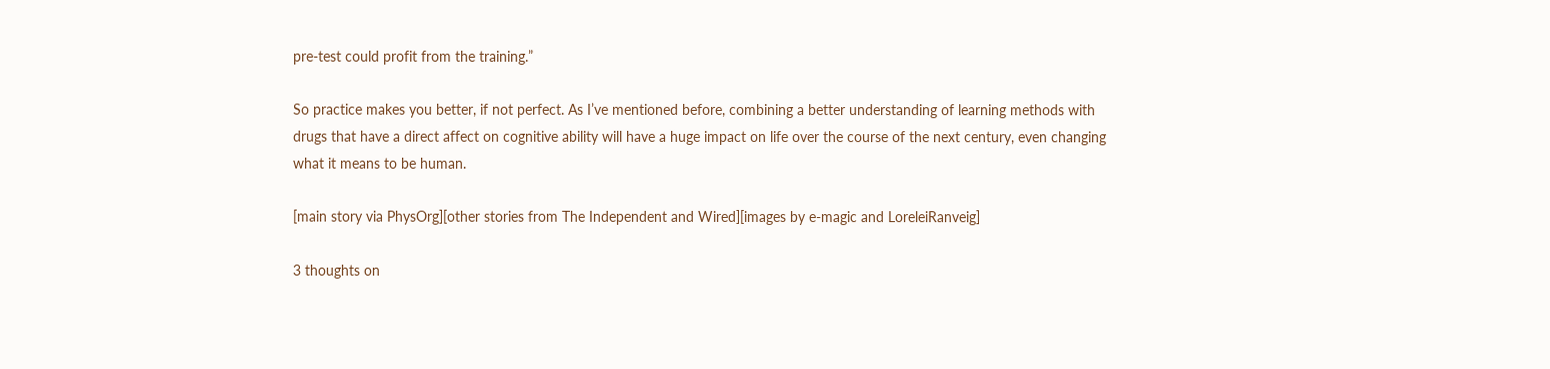pre-test could profit from the training.”

So practice makes you better, if not perfect. As I’ve mentioned before, combining a better understanding of learning methods with drugs that have a direct affect on cognitive ability will have a huge impact on life over the course of the next century, even changing what it means to be human.

[main story via PhysOrg][other stories from The Independent and Wired][images by e-magic and LoreleiRanveig]

3 thoughts on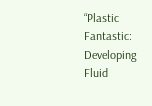“Plastic Fantastic: Developing Fluid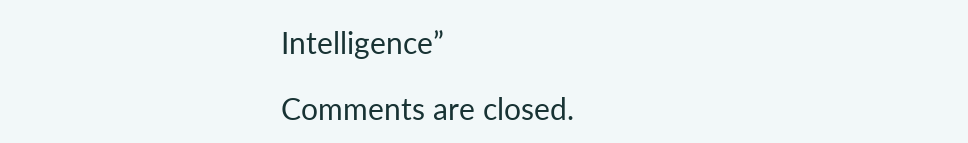Intelligence”

Comments are closed.